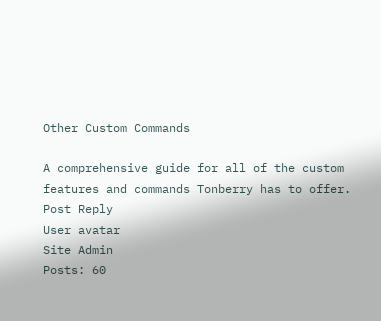Other Custom Commands

A comprehensive guide for all of the custom features and commands Tonberry has to offer.
Post Reply
User avatar
Site Admin
Posts: 60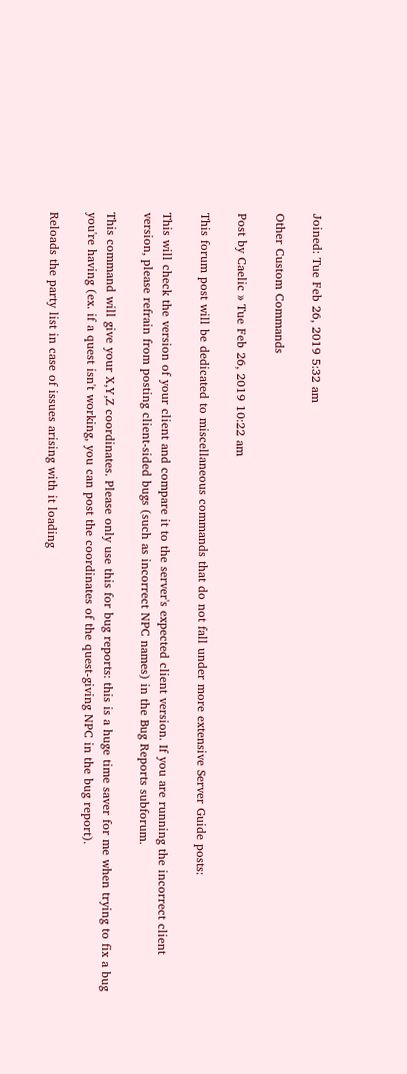Joined: Tue Feb 26, 2019 5:32 am

Other Custom Commands

Post by Caelic » Tue Feb 26, 2019 10:22 am

This forum post will be dedicated to miscellaneous commands that do not fall under more extensive Server Guide posts:

This will check the version of your client and compare it to the server's expected client version. If you are running the incorrect client version, please refrain from posting client-sided bugs (such as incorrect NPC names) in the Bug Reports subforum.

This command will give your X,Y,Z coordinates. Please only use this for bug reports: this is a huge time saver for me when trying to fix a bug you're having (ex. if a quest isn't working, you can post the coordinates of the quest-giving NPC in the bug report).

Reloads the party list in case of issues arising with it loading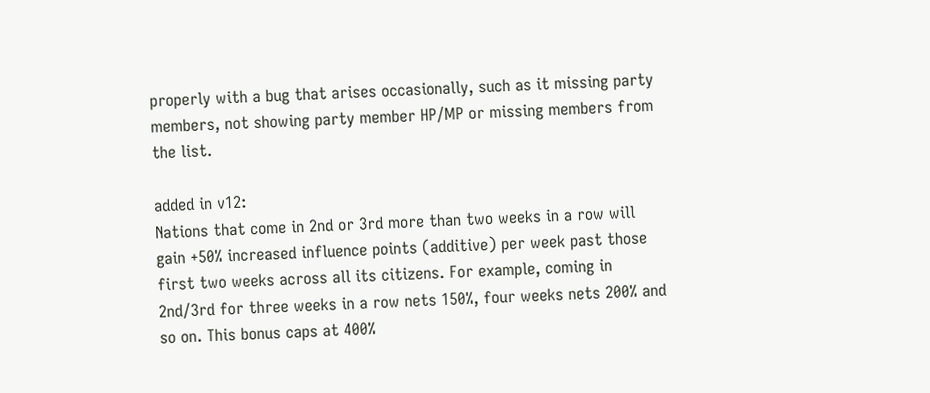properly with a bug that arises occasionally, such as it missing party members, not showing party member HP/MP or missing members from the list.

added in v12:
Nations that come in 2nd or 3rd more than two weeks in a row will gain +50% increased influence points (additive) per week past those first two weeks across all its citizens. For example, coming in 2nd/3rd for three weeks in a row nets 150%, four weeks nets 200% and so on. This bonus caps at 400%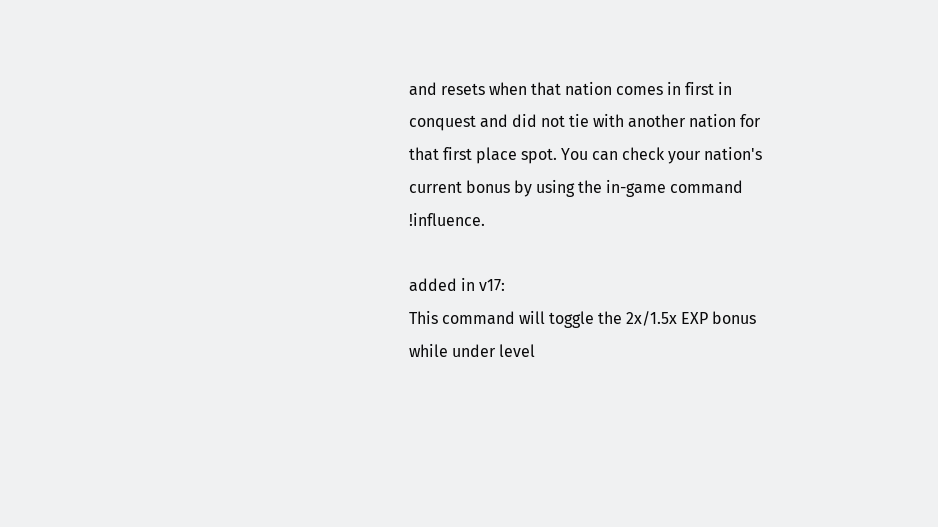and resets when that nation comes in first in conquest and did not tie with another nation for that first place spot. You can check your nation's current bonus by using the in-game command !influence.

added in v17:
This command will toggle the 2x/1.5x EXP bonus while under level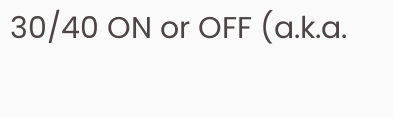30/40 ON or OFF (a.k.a.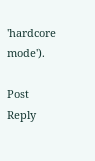'hardcore mode').

Post Reply